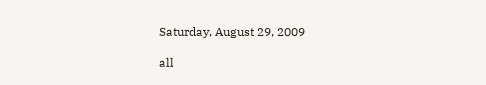Saturday, August 29, 2009

all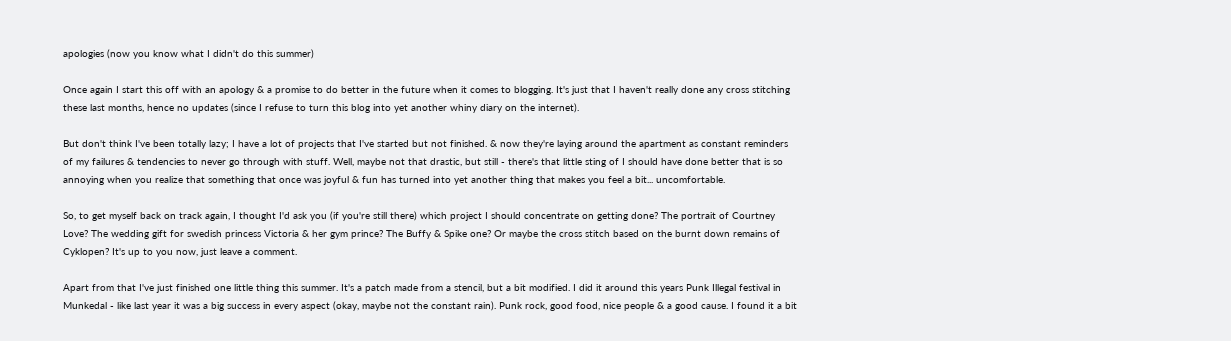apologies (now you know what I didn't do this summer)

Once again I start this off with an apology & a promise to do better in the future when it comes to blogging. It's just that I haven't really done any cross stitching these last months, hence no updates (since I refuse to turn this blog into yet another whiny diary on the internet).

But don't think I've been totally lazy; I have a lot of projects that I've started but not finished. & now they're laying around the apartment as constant reminders of my failures & tendencies to never go through with stuff. Well, maybe not that drastic, but still - there's that little sting of I should have done better that is so annoying when you realize that something that once was joyful & fun has turned into yet another thing that makes you feel a bit... uncomfortable.

So, to get myself back on track again, I thought I'd ask you (if you're still there) which project I should concentrate on getting done? The portrait of Courtney Love? The wedding gift for swedish princess Victoria & her gym prince? The Buffy & Spike one? Or maybe the cross stitch based on the burnt down remains of Cyklopen? It's up to you now, just leave a comment.

Apart from that I've just finished one little thing this summer. It's a patch made from a stencil, but a bit modified. I did it around this years Punk Illegal festival in Munkedal - like last year it was a big success in every aspect (okay, maybe not the constant rain). Punk rock, good food, nice people & a good cause. I found it a bit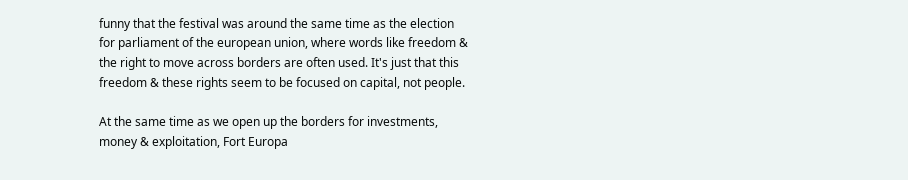funny that the festival was around the same time as the election for parliament of the european union, where words like freedom & the right to move across borders are often used. It's just that this freedom & these rights seem to be focused on capital, not people.

At the same time as we open up the borders for investments, money & exploitation, Fort Europa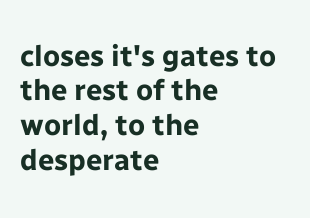closes it's gates to the rest of the world, to the desperate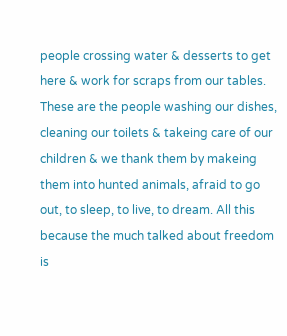people crossing water & desserts to get here & work for scraps from our tables. These are the people washing our dishes, cleaning our toilets & takeing care of our children & we thank them by makeing them into hunted animals, afraid to go out, to sleep, to live, to dream. All this because the much talked about freedom is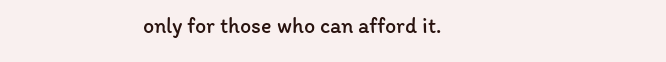only for those who can afford it.